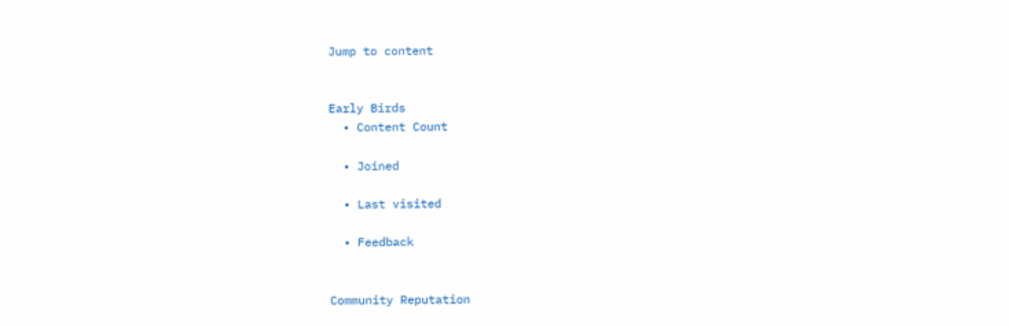Jump to content


Early Birds
  • Content Count

  • Joined

  • Last visited

  • Feedback


Community Reputation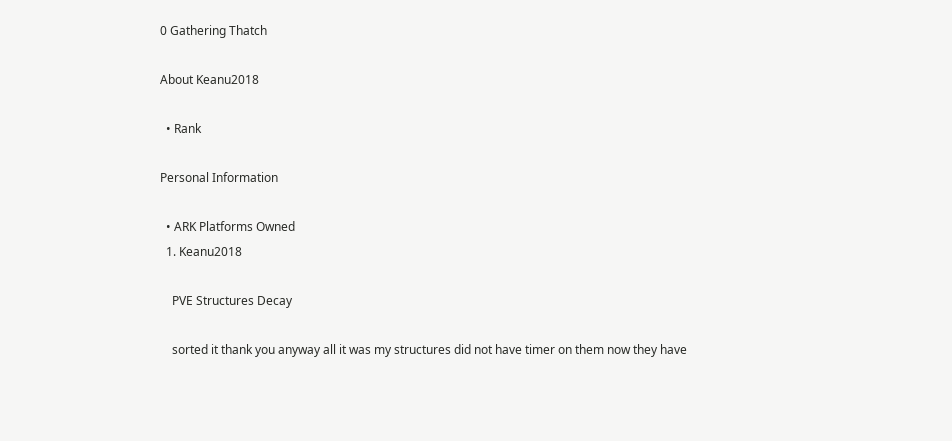0 Gathering Thatch

About Keanu2018

  • Rank

Personal Information

  • ARK Platforms Owned
  1. Keanu2018

    PVE Structures Decay

    sorted it thank you anyway all it was my structures did not have timer on them now they have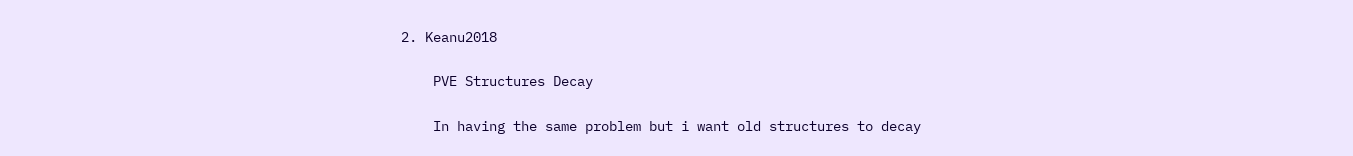2. Keanu2018

    PVE Structures Decay

    In having the same problem but i want old structures to decay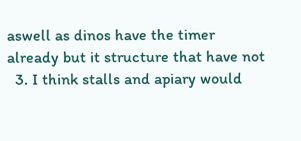aswell as dinos have the timer already but it structure that have not
  3. I think stalls and apiary would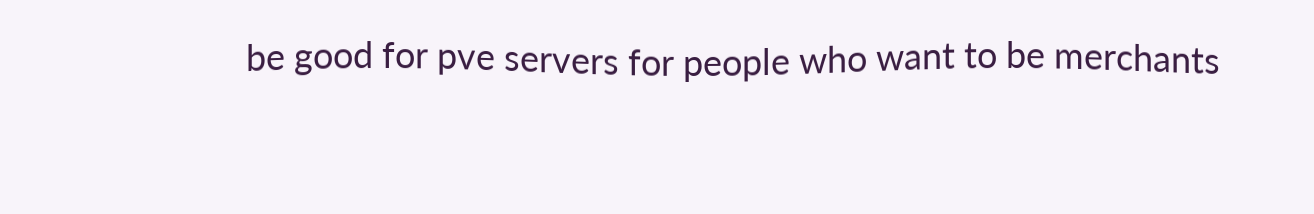be good for pve servers for people who want to be merchants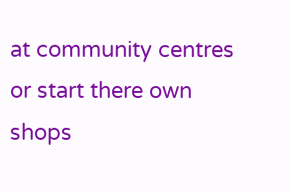at community centres or start there own shops